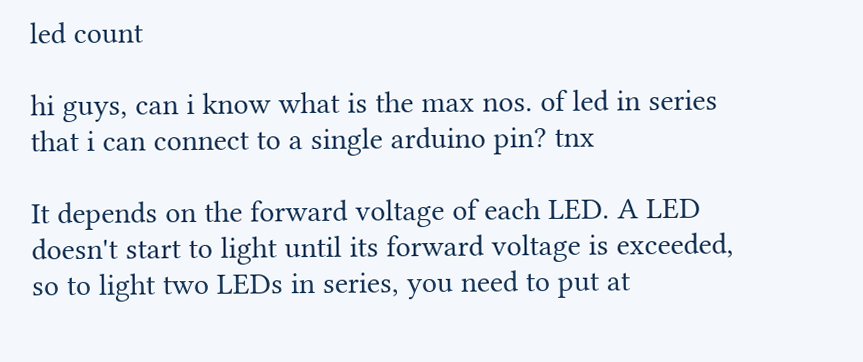led count

hi guys, can i know what is the max nos. of led in series that i can connect to a single arduino pin? tnx

It depends on the forward voltage of each LED. A LED doesn't start to light until its forward voltage is exceeded, so to light two LEDs in series, you need to put at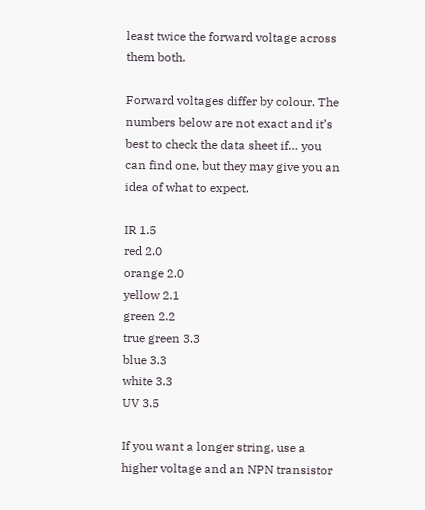least twice the forward voltage across them both.

Forward voltages differ by colour. The numbers below are not exact and it’s best to check the data sheet if… you can find one, but they may give you an idea of what to expect.

IR 1.5
red 2.0
orange 2.0
yellow 2.1
green 2.2
true green 3.3
blue 3.3
white 3.3
UV 3.5

If you want a longer string, use a higher voltage and an NPN transistor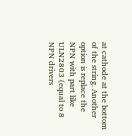at cathode at the bottom of the string. Another option is replace the NPN with part like ULN2803 (equal to 8 NPN drivers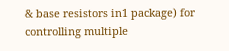& base resistors in1 package) for controlling multiple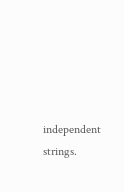independent strings.